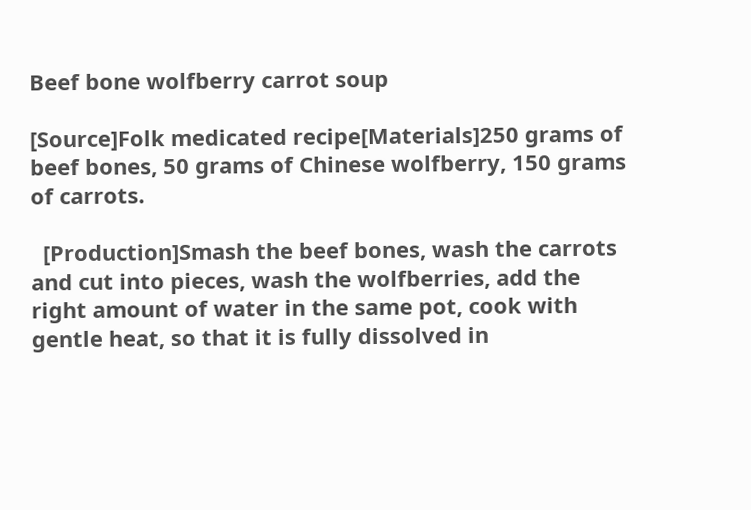Beef bone wolfberry carrot soup

[Source]Folk medicated recipe[Materials]250 grams of beef bones, 50 grams of Chinese wolfberry, 150 grams of carrots.

  [Production]Smash the beef bones, wash the carrots and cut into pieces, wash the wolfberries, add the right amount of water in the same pot, cook with gentle heat, so that it is fully dissolved in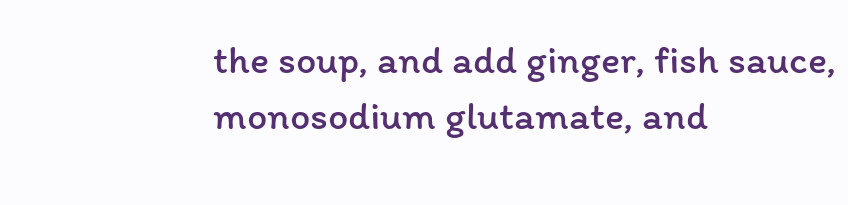the soup, and add ginger, fish sauce, monosodium glutamate, and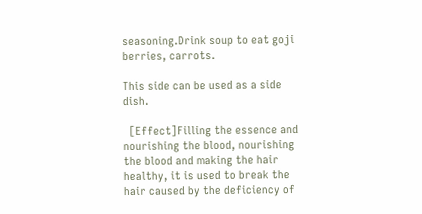seasoning.Drink soup to eat goji berries, carrots.

This side can be used as a side dish.

  [Effect]Filling the essence and nourishing the blood, nourishing the blood and making the hair healthy, it is used to break the hair caused by the deficiency of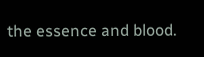the essence and blood.